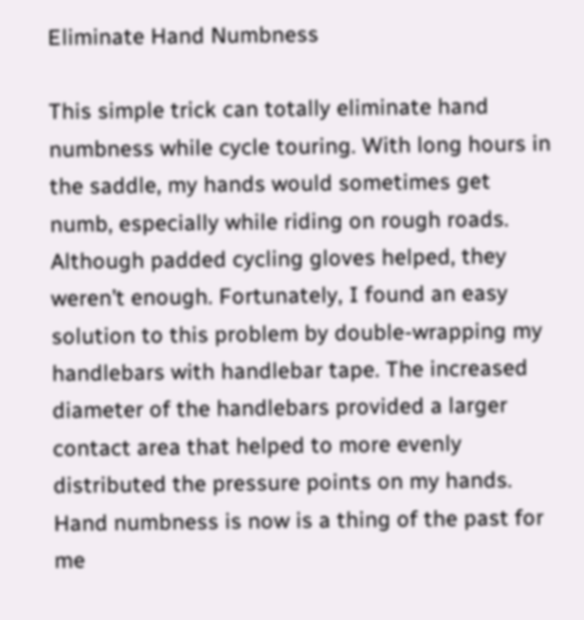Eliminate Hand Numbness

This simple trick can totally eliminate hand numbness while cycle touring. With long hours in the saddle, my hands would sometimes get numb, especially while riding on rough roads. Although padded cycling gloves helped, they weren’t enough. Fortunately, I found an easy solution to this problem by double-wrapping my handlebars with handlebar tape. The increased diameter of the handlebars provided a larger contact area that helped to more evenly distributed the pressure points on my hands. Hand numbness is now is a thing of the past for me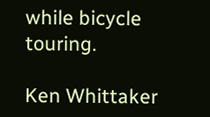while bicycle touring.

Ken Whittaker